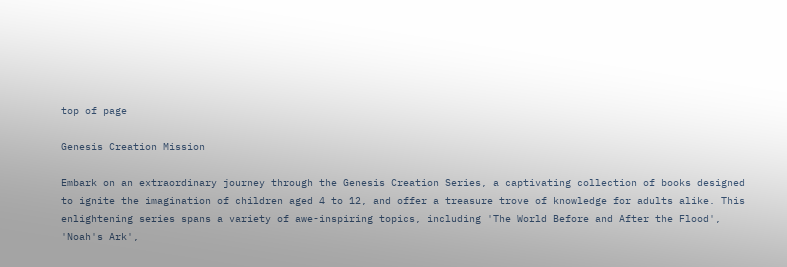top of page

Genesis Creation Mission

Embark on an extraordinary journey through the Genesis Creation Series, a captivating collection of books designed to ignite the imagination of children aged 4 to 12, and offer a treasure trove of knowledge for adults alike. This enlightening series spans a variety of awe-inspiring topics, including 'The World Before and After the Flood', 'Noah's Ark',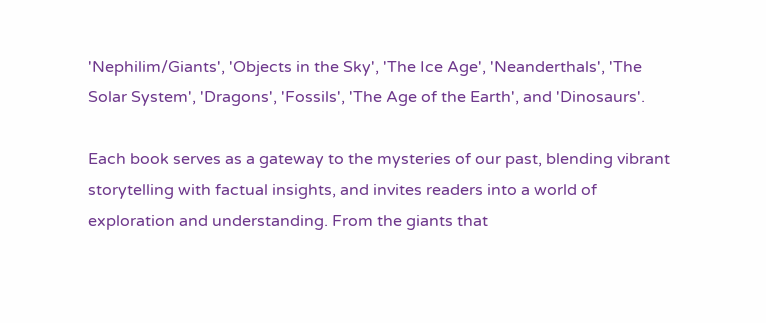'Nephilim/Giants', 'Objects in the Sky', 'The Ice Age', 'Neanderthals', 'The Solar System', 'Dragons', 'Fossils', 'The Age of the Earth', and 'Dinosaurs'.

Each book serves as a gateway to the mysteries of our past, blending vibrant storytelling with factual insights, and invites readers into a world of exploration and understanding. From the giants that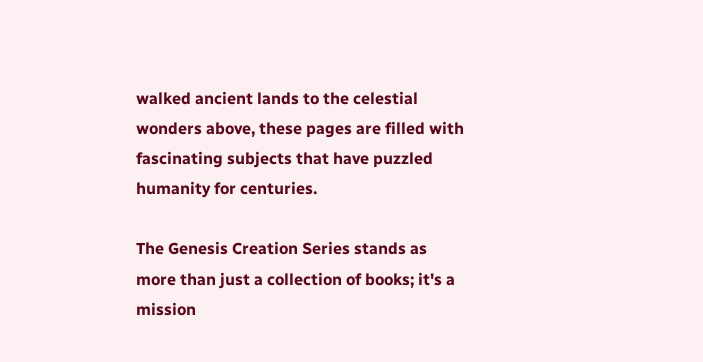walked ancient lands to the celestial wonders above, these pages are filled with fascinating subjects that have puzzled humanity for centuries.

The Genesis Creation Series stands as more than just a collection of books; it's a mission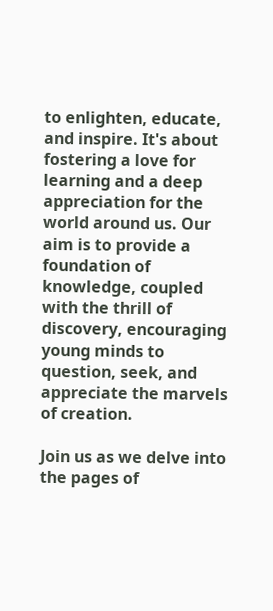to enlighten, educate, and inspire. It's about fostering a love for learning and a deep appreciation for the world around us. Our aim is to provide a foundation of knowledge, coupled with the thrill of discovery, encouraging young minds to question, seek, and appreciate the marvels of creation.

Join us as we delve into the pages of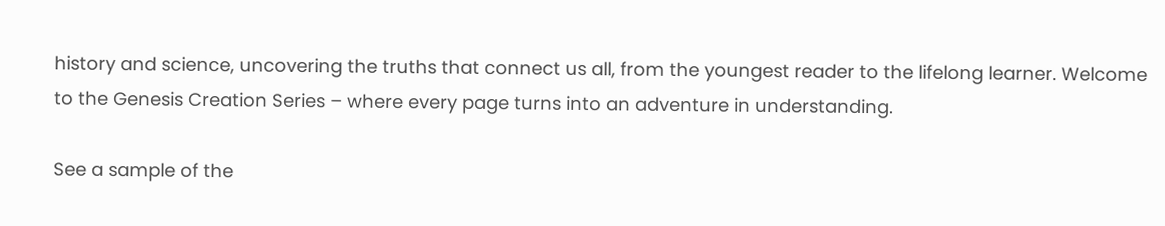history and science, uncovering the truths that connect us all, from the youngest reader to the lifelong learner. Welcome to the Genesis Creation Series – where every page turns into an adventure in understanding.

See a sample of the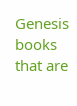Genesis books that are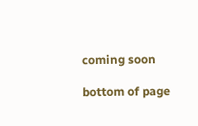coming soon

bottom of page